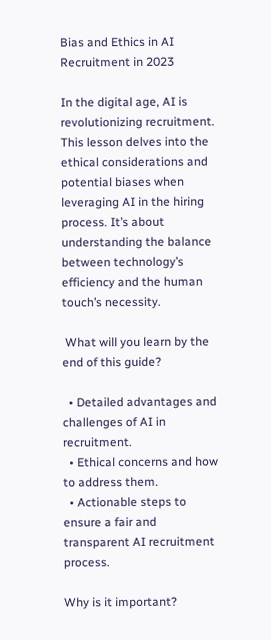Bias and Ethics in AI Recruitment in 2023

In the digital age, AI is revolutionizing recruitment. This lesson delves into the ethical considerations and potential biases when leveraging AI in the hiring process. It’s about understanding the balance between technology’s efficiency and the human touch’s necessity.

 What will you learn by the end of this guide?

  • Detailed advantages and challenges of AI in recruitment.
  • Ethical concerns and how to address them.
  • Actionable steps to ensure a fair and transparent AI recruitment process.

Why is it important?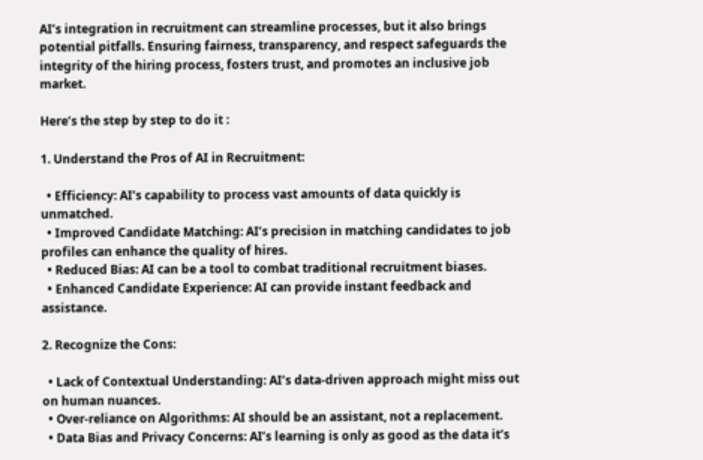AI’s integration in recruitment can streamline processes, but it also brings potential pitfalls. Ensuring fairness, transparency, and respect safeguards the integrity of the hiring process, fosters trust, and promotes an inclusive job market.

Here’s the step by step to do it :

1. Understand the Pros of AI in Recruitment:

  • Efficiency: AI’s capability to process vast amounts of data quickly is unmatched.
  • Improved Candidate Matching: AI’s precision in matching candidates to job profiles can enhance the quality of hires.
  • Reduced Bias: AI can be a tool to combat traditional recruitment biases.
  • Enhanced Candidate Experience: AI can provide instant feedback and assistance.

2. Recognize the Cons:

  • Lack of Contextual Understanding: AI’s data-driven approach might miss out on human nuances.
  • Over-reliance on Algorithms: AI should be an assistant, not a replacement.
  • Data Bias and Privacy Concerns: AI’s learning is only as good as the data it’s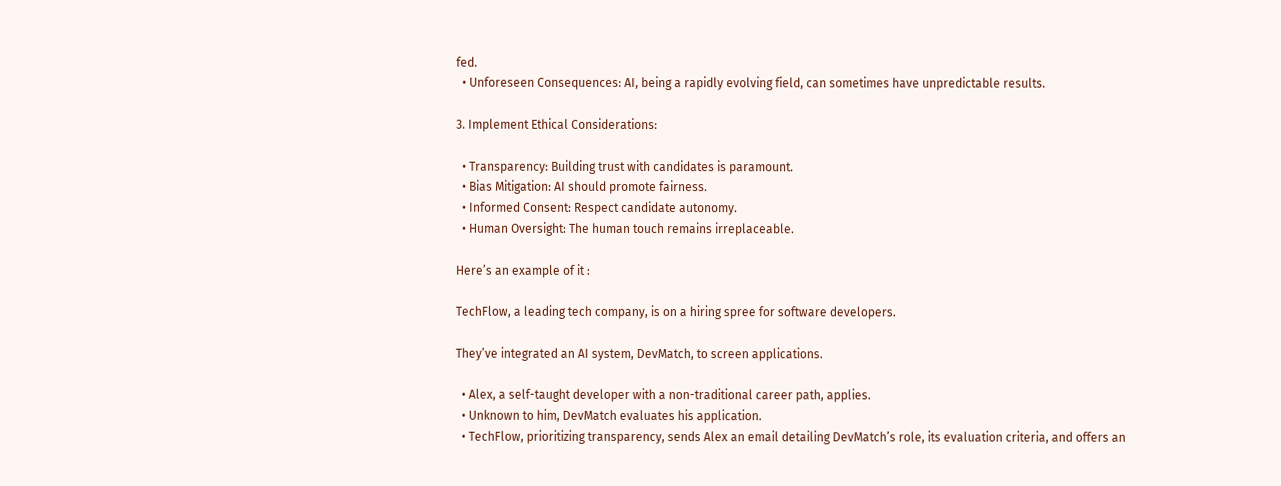fed.
  • Unforeseen Consequences: AI, being a rapidly evolving field, can sometimes have unpredictable results.

3. Implement Ethical Considerations:

  • Transparency: Building trust with candidates is paramount.
  • Bias Mitigation: AI should promote fairness.
  • Informed Consent: Respect candidate autonomy.
  • Human Oversight: The human touch remains irreplaceable.

Here’s an example of it :

TechFlow, a leading tech company, is on a hiring spree for software developers.

They’ve integrated an AI system, DevMatch, to screen applications.

  • Alex, a self-taught developer with a non-traditional career path, applies.
  • Unknown to him, DevMatch evaluates his application.
  • TechFlow, prioritizing transparency, sends Alex an email detailing DevMatch’s role, its evaluation criteria, and offers an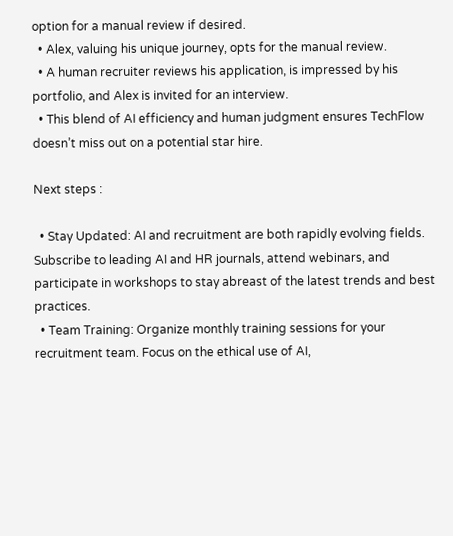option for a manual review if desired.
  • Alex, valuing his unique journey, opts for the manual review.
  • A human recruiter reviews his application, is impressed by his portfolio, and Alex is invited for an interview.
  • This blend of AI efficiency and human judgment ensures TechFlow doesn’t miss out on a potential star hire.

Next steps :

  • Stay Updated: AI and recruitment are both rapidly evolving fields. Subscribe to leading AI and HR journals, attend webinars, and participate in workshops to stay abreast of the latest trends and best practices.
  • Team Training: Organize monthly training sessions for your recruitment team. Focus on the ethical use of AI,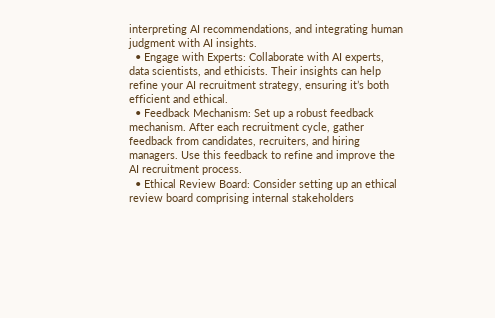interpreting AI recommendations, and integrating human judgment with AI insights.
  • Engage with Experts: Collaborate with AI experts, data scientists, and ethicists. Their insights can help refine your AI recruitment strategy, ensuring it’s both efficient and ethical.
  • Feedback Mechanism: Set up a robust feedback mechanism. After each recruitment cycle, gather feedback from candidates, recruiters, and hiring managers. Use this feedback to refine and improve the AI recruitment process.
  • Ethical Review Board: Consider setting up an ethical review board comprising internal stakeholders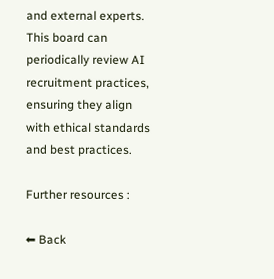and external experts. This board can periodically review AI recruitment practices, ensuring they align with ethical standards and best practices.

Further resources :

⬅ Back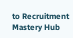to Recruitment Mastery Hub